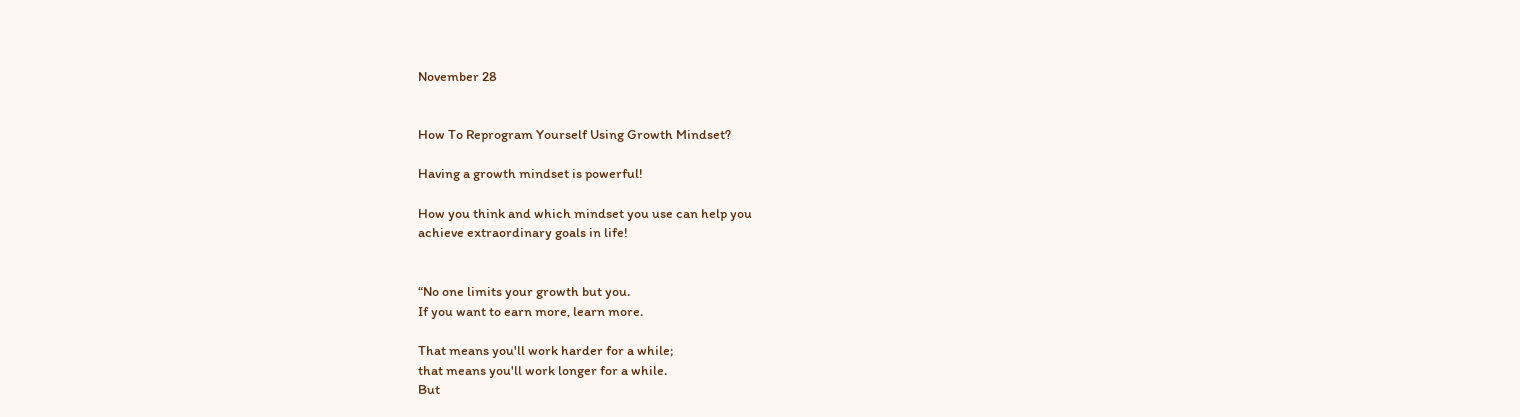November 28


How To Reprogram Yourself Using Growth Mindset?

Having a growth mindset is powerful!

How you think and which mindset you use can help you
achieve extraordinary goals in life!


“No one limits your growth but you.
If you want to earn more, learn more.

That means you'll work harder for a while;
that means you'll work longer for a while.
But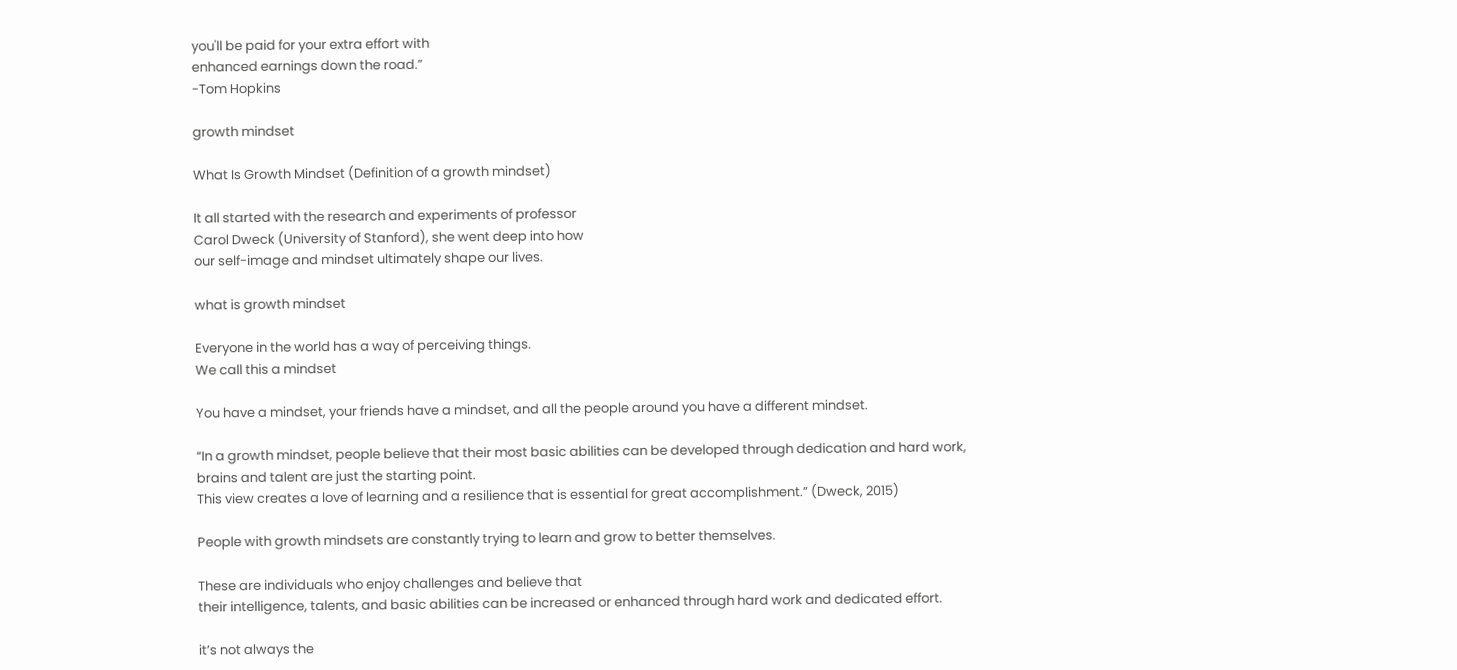you'll be paid for your extra effort with
enhanced earnings down the road.”
-Tom Hopkins

growth mindset

What Is Growth Mindset (Definition of a growth mindset)

It all started with the research and experiments of professor
Carol Dweck (University of Stanford), she went deep into how
our self-image and mindset ultimately shape our lives.

what is growth mindset

Everyone in the world has a way of perceiving things.
We call this a mindset

You have a mindset, your friends have a mindset, and all the people around you have a different mindset.

“In a growth mindset, people believe that their most basic abilities can be developed through dedication and hard work,
brains and talent are just the starting point.
This view creates a love of learning and a resilience that is essential for great accomplishment.” (Dweck, 2015)

People with growth mindsets are constantly trying to learn and grow to better themselves.

These are individuals who enjoy challenges and believe that
their intelligence, talents, and basic abilities can be increased or enhanced through hard work and dedicated effort.

it’s not always the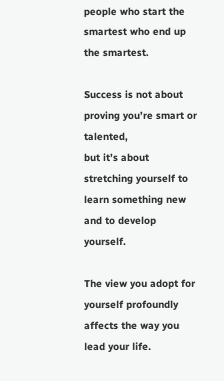people who start the smartest who end up
the smartest.

Success is not about proving you’re smart or talented,
but it’s about stretching yourself to learn something new
and to develop yourself.

The view you adopt for yourself profoundly affects the way you lead your life.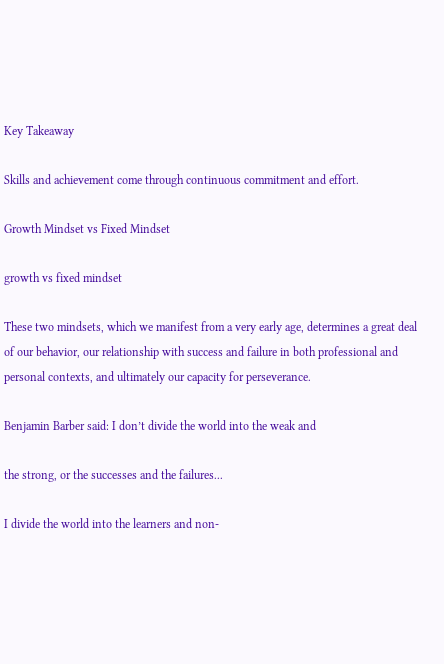Key Takeaway

Skills and achievement come through continuous commitment and effort.

Growth Mindset vs Fixed Mindset

growth vs fixed mindset

These two mindsets, which we manifest from a very early age, determines a great deal of our behavior, our relationship with success and failure in both professional and personal contexts, and ultimately our capacity for perseverance.

Benjamin Barber said: I don’t divide the world into the weak and

the strong, or the successes and the failures...

I divide the world into the learners and non-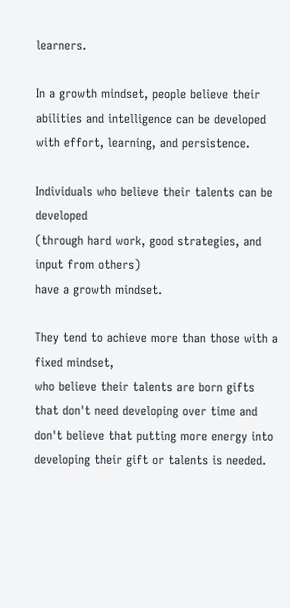learners.

In a growth mindset, people believe their abilities and intelligence can be developed with effort, learning, and persistence.

Individuals who believe their talents can be developed
(through hard work, good strategies, and input from others)
have a growth mindset.

They tend to achieve more than those with a fixed mindset,
who believe their talents are born gifts that don't need developing over time and don't believe that putting more energy into developing their gift or talents is needed.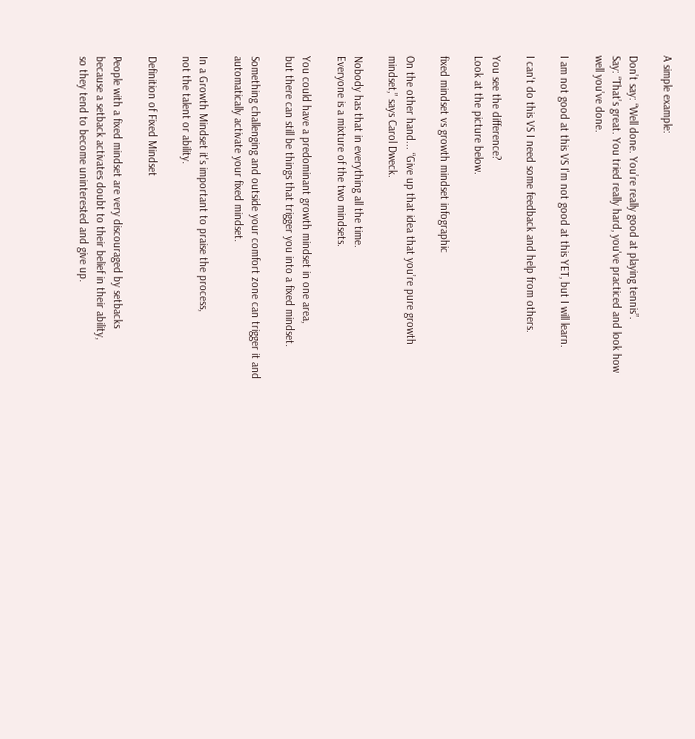A simple example:

Don’t say: “Well done. You’re really good at playing tennis”.
Say: “That’s great. You tried really hard, you've practiced and look how well you’ve done.

I am not good at this VS I'm not good at this YET, but I will learn.

I can't do this VS I need some feedback and help from others.

You see the difference?
Look at the picture below.

fixed mindset vs growth mindset infographic

On the other hand... “Give up that idea that you’re pure growth mindset,” says Carol Dweck.

Nobody has that in everything all the time.
Everyone is a mixture of the two mindsets.

You could have a predominant growth mindset in one area,
but there can still be things that trigger you into a fixed mindset.

Something challenging and outside your comfort zone can trigger it and automatically activate your fixed mindset.

In a Growth Mindset it's important to praise the process,
not the talent or ability.

Definition of Fixed Mindset

People with a fixed mindset are very discouraged by setbacks
because a setback activates doubt to their belief in their ability,
so they tend to become uninterested and give up.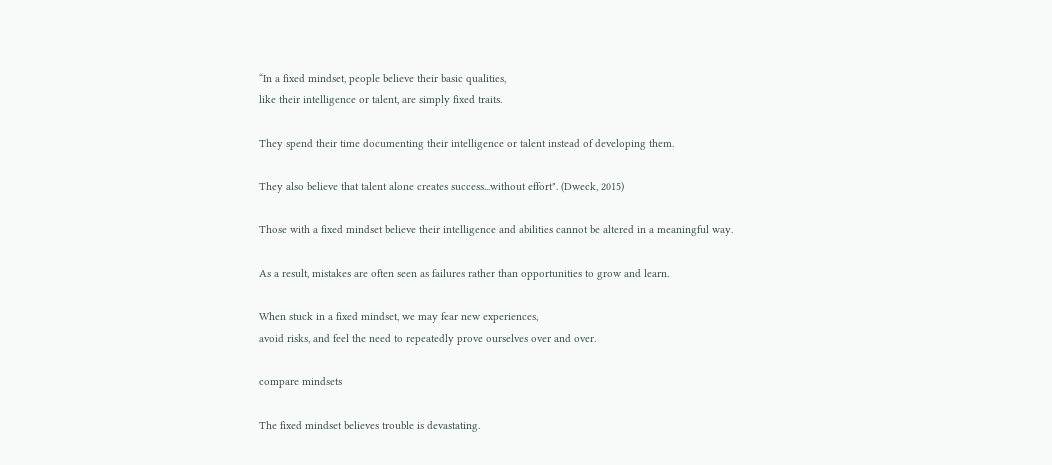“In a fixed mindset, people believe their basic qualities,
like their intelligence or talent, are simply fixed traits.

They spend their time documenting their intelligence or talent instead of developing them.

They also believe that talent alone creates success...without effort". (Dweck, 2015)

Those with a fixed mindset believe their intelligence and abilities cannot be altered in a meaningful way.

As a result, mistakes are often seen as failures rather than opportunities to grow and learn.

When stuck in a fixed mindset, we may fear new experiences,
avoid risks, and feel the need to repeatedly prove ourselves over and over.

compare mindsets

The fixed mindset believes trouble is devastating.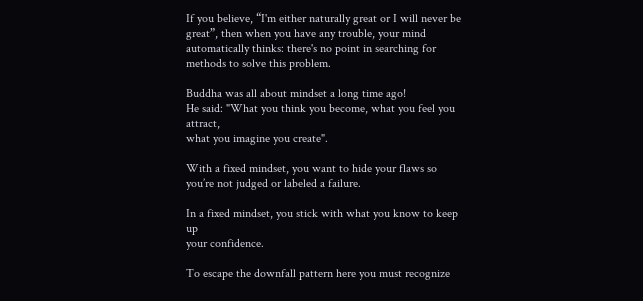If you believe, “I'm either naturally great or I will never be great”, then when you have any trouble, your mind automatically thinks: there's no point in searching for methods to solve this problem.

Buddha was all about mindset a long time ago!
He said: "What you think you become, what you feel you attract,
what you imagine you create".

With a fixed mindset, you want to hide your flaws so
you’re not judged or labeled a failure.

In a fixed mindset, you stick with what you know to keep up
your confidence.

To escape the downfall pattern here you must recognize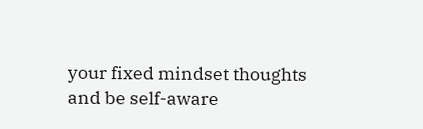your fixed mindset thoughts and be self-aware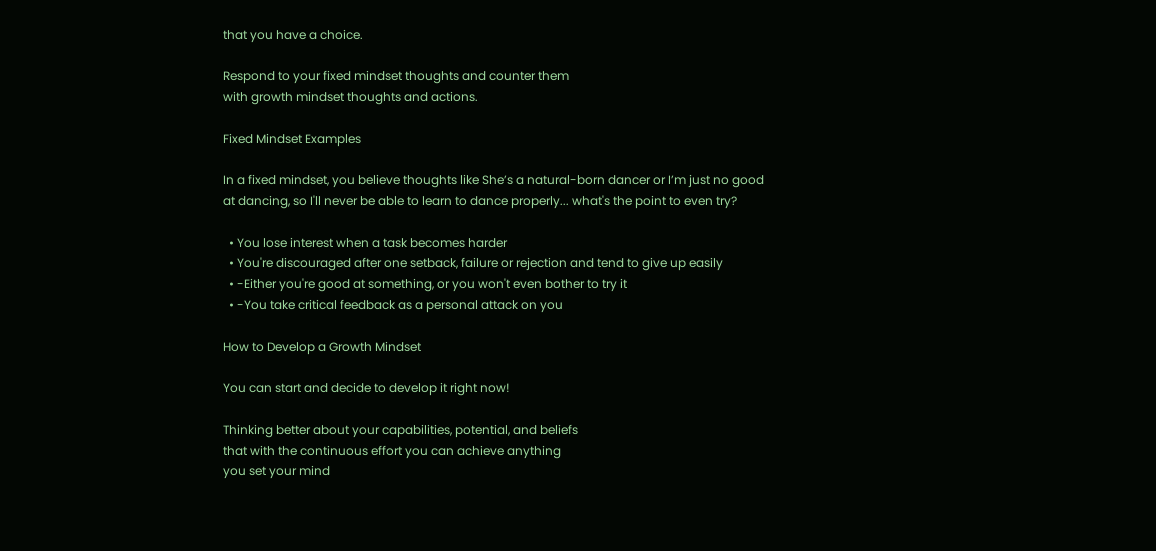that you have a choice.

Respond to your fixed mindset thoughts and counter them
with growth mindset thoughts and actions.

Fixed Mindset Examples

In a fixed mindset, you believe thoughts like She’s a natural-born dancer or I’m just no good at dancing, so I'll never be able to learn to dance properly... what's the point to even try?

  • You lose interest when a task becomes harder
  • You're discouraged after one setback, failure or rejection and tend to give up easily
  • -Either you're good at something, or you won't even bother to try it
  • -You take critical feedback as a personal attack on you

How to Develop a Growth Mindset

You can start and decide to develop it right now!

Thinking better about your capabilities, potential, and beliefs
that with the continuous effort you can achieve anything
you set your mind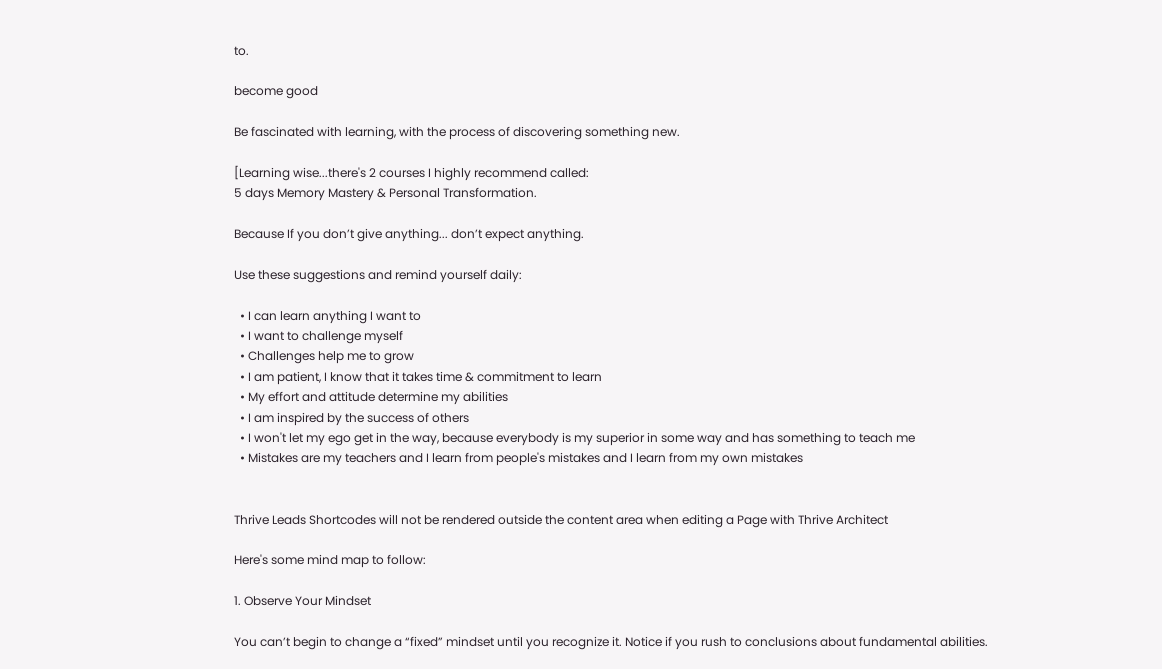to.

become good

Be fascinated with learning, with the process of discovering something new.

[Learning wise...there's 2 courses I highly recommend called:
5 days Memory Mastery & Personal Transformation.

Because If you don’t give anything... don’t expect anything.

Use these suggestions and remind yourself daily:

  • I can learn anything I want to
  • I want to challenge myself
  • Challenges help me to grow
  • I am patient, I know that it takes time & commitment to learn
  • My effort and attitude determine my abilities
  • I am inspired by the success of others
  • I won't let my ego get in the way, because everybody is my superior in some way and has something to teach me
  • Mistakes are my teachers and I learn from people's mistakes and I learn from my own mistakes


Thrive Leads Shortcodes will not be rendered outside the content area when editing a Page with Thrive Architect

Here's some mind map to follow:

1. Observe Your Mindset

You can’t begin to change a “fixed” mindset until you recognize it. Notice if you rush to conclusions about fundamental abilities.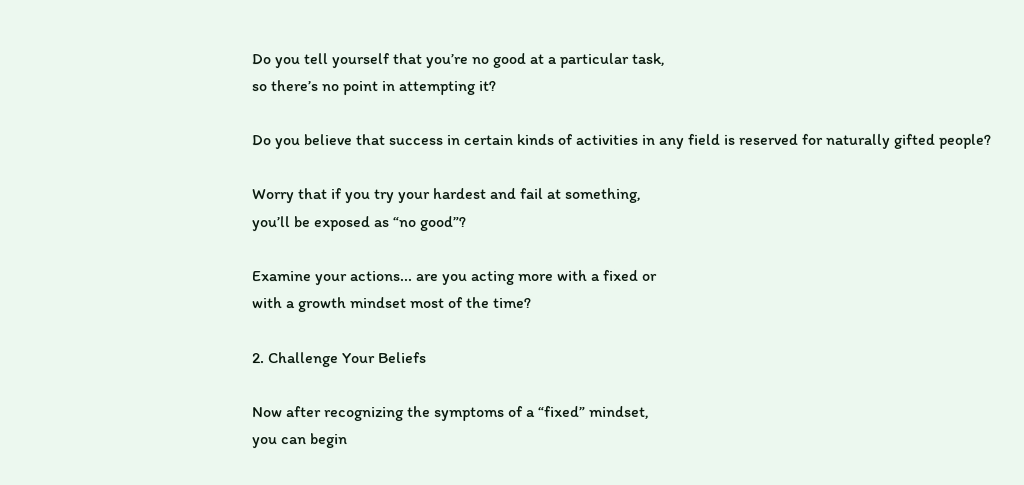Do you tell yourself that you’re no good at a particular task,
so there’s no point in attempting it?

Do you believe that success in certain kinds of activities in any field is reserved for naturally gifted people?

Worry that if you try your hardest and fail at something,
you’ll be exposed as “no good”?

Examine your actions... are you acting more with a fixed or
with a growth mindset most of the time?

2. Challenge Your Beliefs

Now after recognizing the symptoms of a “fixed” mindset,
you can begin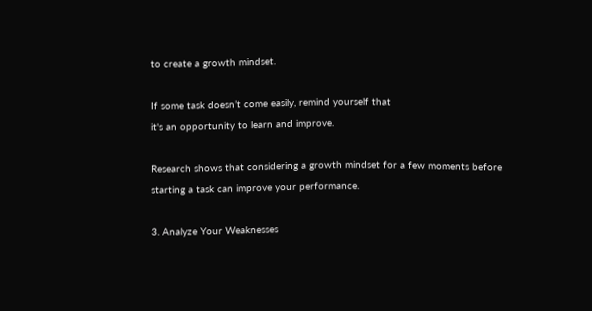to create a growth mindset.

If some task doesn’t come easily, remind yourself that
it's an opportunity to learn and improve.

Research shows that considering a growth mindset for a few moments before starting a task can improve your performance.

3. Analyze Your Weaknesses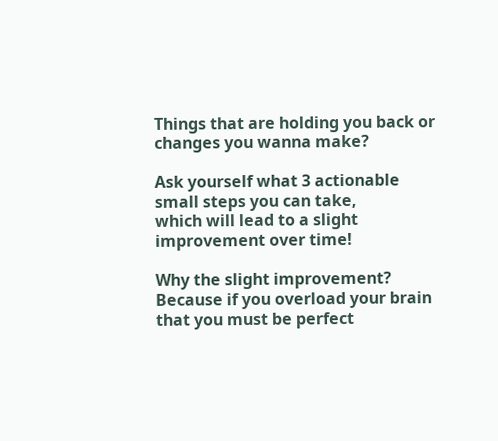Things that are holding you back or changes you wanna make?

Ask yourself what 3 actionable small steps you can take,
which will lead to a slight improvement over time!

Why the slight improvement?
Because if you overload your brain that you must be perfect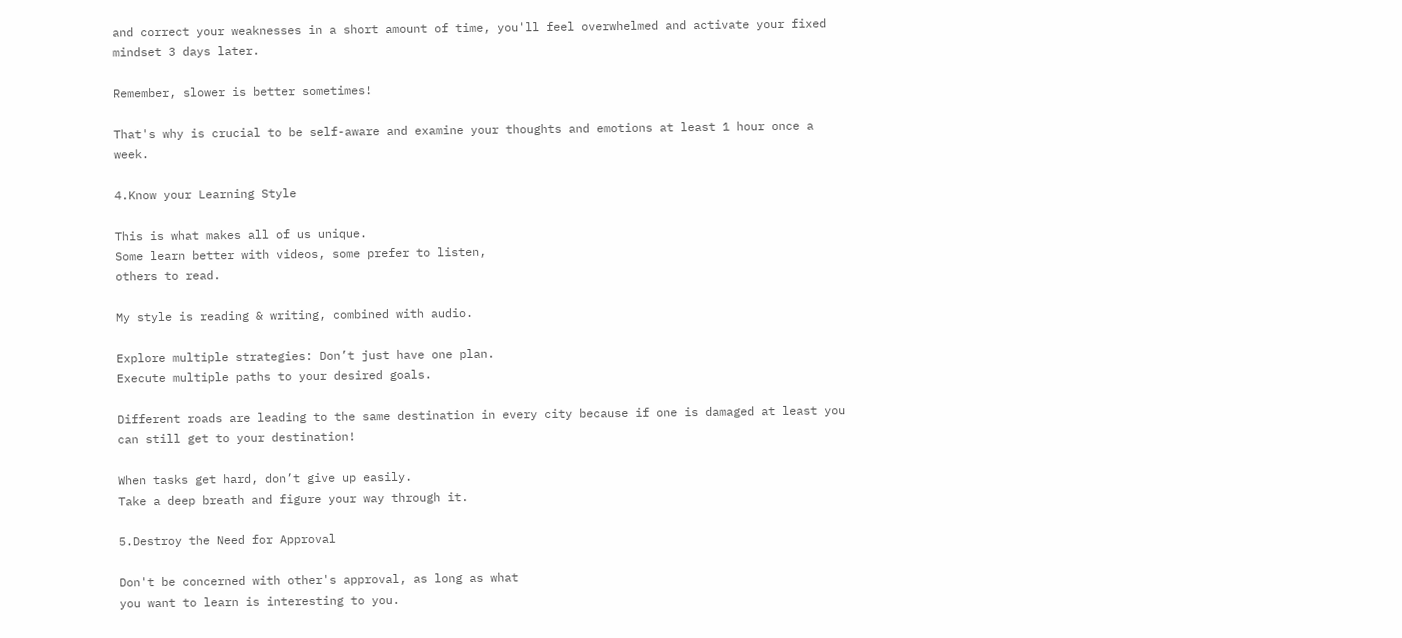and correct your weaknesses in a short amount of time, you'll feel overwhelmed and activate your fixed mindset 3 days later.

Remember, slower is better sometimes!

That's why is crucial to be self-aware and examine your thoughts and emotions at least 1 hour once a week.

4.Know your Learning Style

This is what makes all of us unique.
Some learn better with videos, some prefer to listen,
others to read.

My style is reading & writing, combined with audio.

Explore multiple strategies: Don’t just have one plan.
Execute multiple paths to your desired goals.

Different roads are leading to the same destination in every city because if one is damaged at least you can still get to your destination!

When tasks get hard, don’t give up easily.
Take a deep breath and figure your way through it.

5.Destroy the Need for Approval

Don't be concerned with other's approval, as long as what
you want to learn is interesting to you.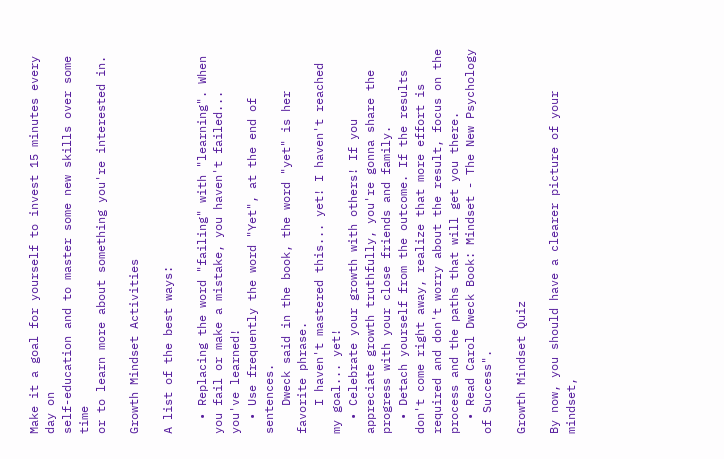Make it a goal for yourself to invest 15 minutes every day on
self-education and to master some new skills over some time
or to learn more about something you're interested in.

Growth Mindset Activities

A list of the best ways:

  • Replacing the word "failing" with "learning". When you fail or make a mistake, you haven't failed... you've learned!
  • Use frequently the word "Yet", at the end of sentences.
    Dweck said in the book, the word "yet" is her favorite phrase.
    I haven't mastered this... yet! I haven't reached my goal... yet!
  • Celebrate your growth with others! If you appreciate growth truthfully, you're gonna share the progress with your close friends and family.
  • Detach yourself from the outcome. If the results don't come right away, realize that more effort is required and don't worry about the result, focus on the process and the paths that will get you there.
  • Read Carol Dweck Book: Mindset - The New Psychology of Success".

Growth Mindset Quiz

By now, you should have a clearer picture of your mindset,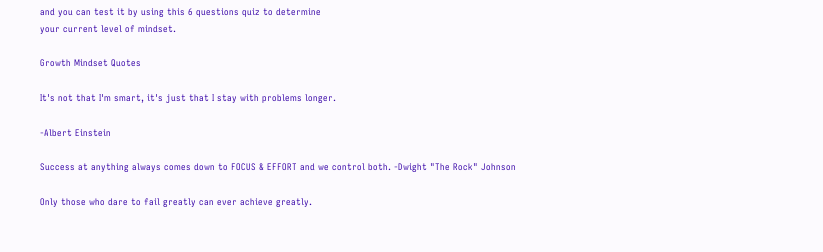and you can test it by using this 6 questions quiz to determine
your current level of mindset.

Growth Mindset Quotes

It's not that I'm smart, it's just that I stay with problems longer.

-Albert Einstein

Success at anything always comes down to FOCUS & EFFORT and we control both. -Dwight "The Rock" Johnson

Only those who dare to fail greatly can ever achieve greatly.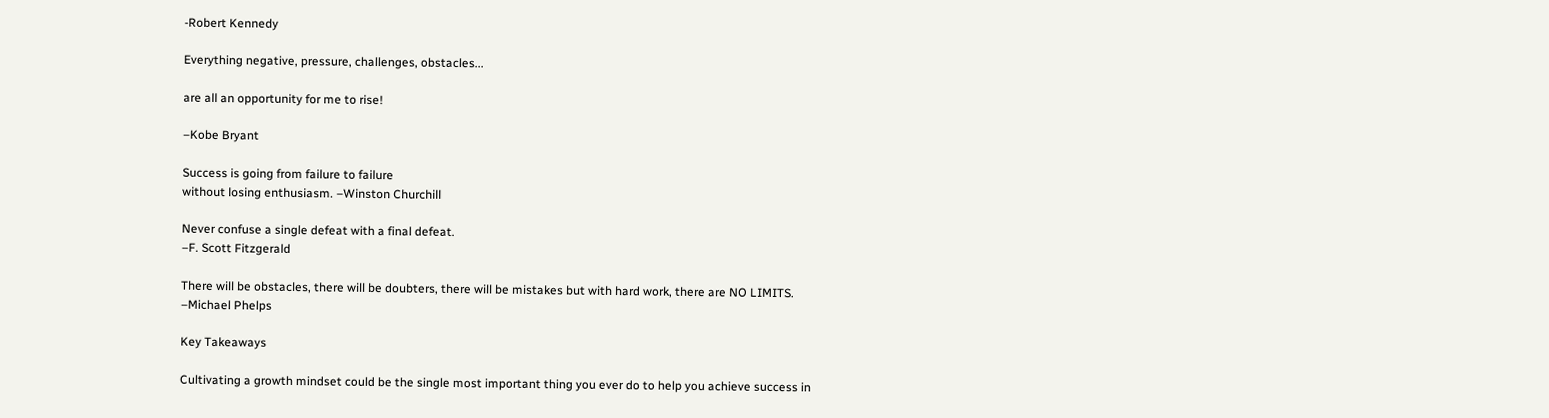-Robert Kennedy

Everything negative, pressure, challenges, obstacles...

are all an opportunity for me to rise!

–Kobe Bryant

Success is going from failure to failure
without losing enthusiasm. –Winston Churchill

Never confuse a single defeat with a final defeat.
–F. Scott Fitzgerald

There will be obstacles, there will be doubters, there will be mistakes but with hard work, there are NO LIMITS.
–Michael Phelps

Key Takeaways

Cultivating a growth mindset could be the single most important thing you ever do to help you achieve success in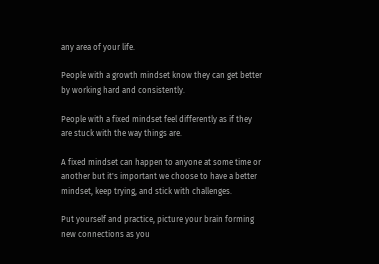any area of your life.

People with a growth mindset know they can get better
by working hard and consistently.

People with a fixed mindset feel differently as if they are stuck with the way things are.

A fixed mindset can happen to anyone at some time or
another but it's important we choose to have a better mindset, keep trying, and stick with challenges.

Put yourself and practice, picture your brain forming new connections as you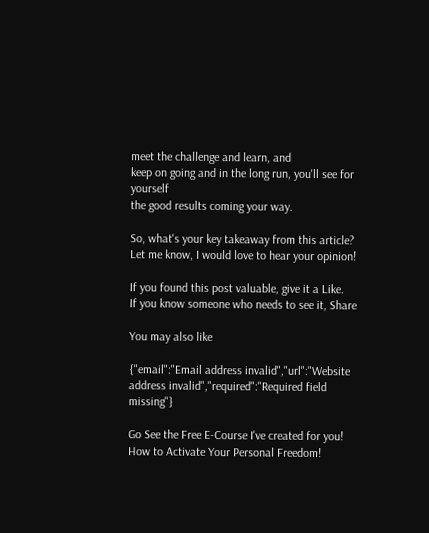meet the challenge and learn, and
keep on going and in the long run, you'll see for yourself
the good results coming your way.

So, what's your key takeaway from this article?
Let me know, I would love to hear your opinion!

If you found this post valuable, give it a Like.
If you know someone who needs to see it, Share

You may also like

{"email":"Email address invalid","url":"Website address invalid","required":"Required field missing"}

Go See the Free E-Course I've created for you!
How to Activate Your Personal Freedom!